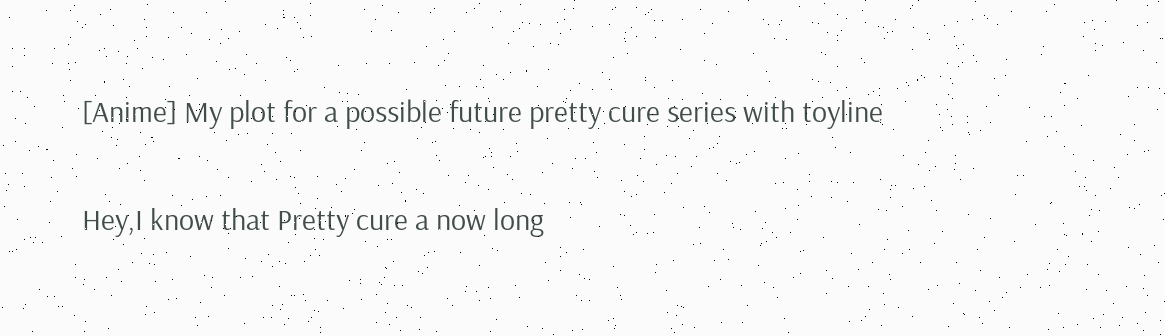[Anime] My plot for a possible future pretty cure series with toyline

Hey,I know that Pretty cure a now long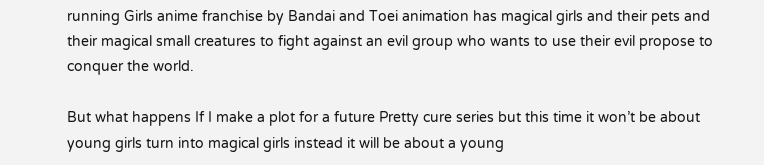running Girls anime franchise by Bandai and Toei animation has magical girls and their pets and their magical small creatures to fight against an evil group who wants to use their evil propose to conquer the world.

But what happens If I make a plot for a future Pretty cure series but this time it won’t be about young girls turn into magical girls instead it will be about a young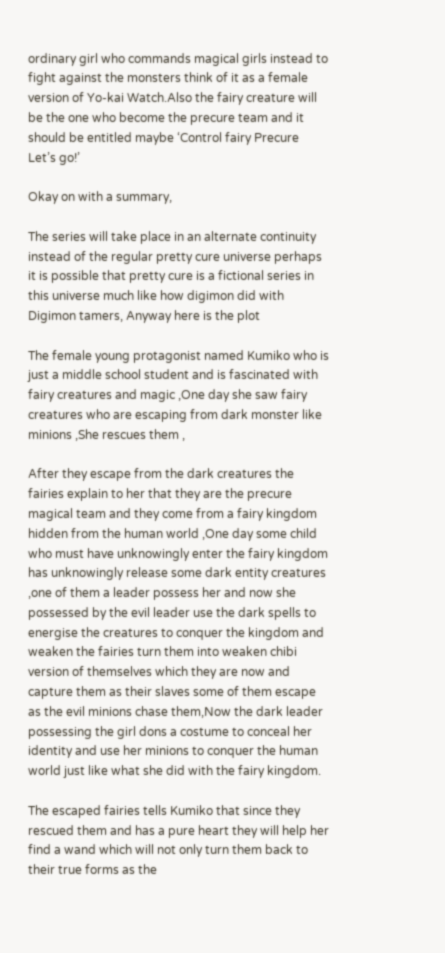ordinary girl who commands magical girls instead to fight against the monsters think of it as a female version of Yo-kai Watch.Also the fairy creature will be the one who become the precure team and it should be entitled maybe ‘Control fairy Precure Let’s go!’

Okay on with a summary,

The series will take place in an alternate continuity instead of the regular pretty cure universe perhaps it is possible that pretty cure is a fictional series in this universe much like how digimon did with Digimon tamers, Anyway here is the plot

The female young protagonist named Kumiko who is just a middle school student and is fascinated with fairy creatures and magic ,One day she saw fairy creatures who are escaping from dark monster like minions ,She rescues them ,

After they escape from the dark creatures the fairies explain to her that they are the precure magical team and they come from a fairy kingdom hidden from the human world ,One day some child who must have unknowingly enter the fairy kingdom has unknowingly release some dark entity creatures ,one of them a leader possess her and now she possessed by the evil leader use the dark spells to energise the creatures to conquer the kingdom and weaken the fairies turn them into weaken chibi version of themselves which they are now and capture them as their slaves some of them escape as the evil minions chase them,Now the dark leader possessing the girl dons a costume to conceal her identity and use her minions to conquer the human world just like what she did with the fairy kingdom.

The escaped fairies tells Kumiko that since they rescued them and has a pure heart they will help her find a wand which will not only turn them back to their true forms as the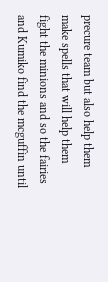precure team but also help them make spells that will help them fight the minions and so the fairies and Kumiko find the mcguffin until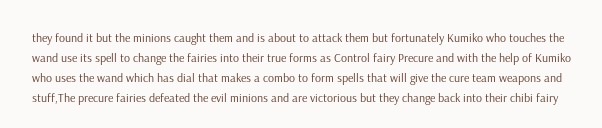they found it but the minions caught them and is about to attack them but fortunately Kumiko who touches the wand use its spell to change the fairies into their true forms as Control fairy Precure and with the help of Kumiko who uses the wand which has dial that makes a combo to form spells that will give the cure team weapons and stuff,The precure fairies defeated the evil minions and are victorious but they change back into their chibi fairy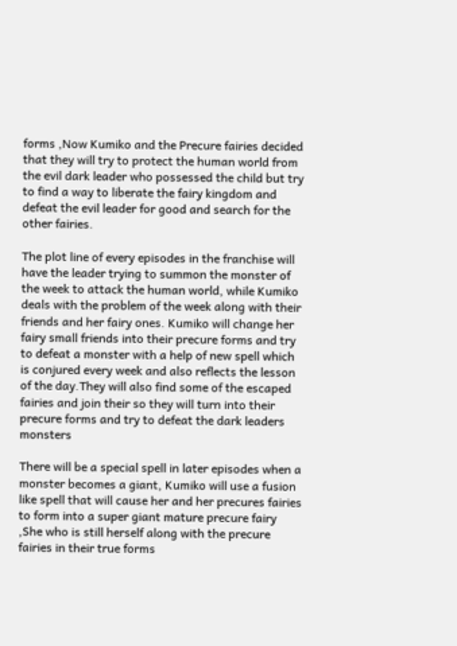forms ,Now Kumiko and the Precure fairies decided that they will try to protect the human world from the evil dark leader who possessed the child but try to find a way to liberate the fairy kingdom and defeat the evil leader for good and search for the other fairies.

The plot line of every episodes in the franchise will have the leader trying to summon the monster of the week to attack the human world, while Kumiko deals with the problem of the week along with their friends and her fairy ones. Kumiko will change her fairy small friends into their precure forms and try to defeat a monster with a help of new spell which is conjured every week and also reflects the lesson of the day.They will also find some of the escaped fairies and join their so they will turn into their precure forms and try to defeat the dark leaders monsters

There will be a special spell in later episodes when a monster becomes a giant, Kumiko will use a fusion like spell that will cause her and her precures fairies to form into a super giant mature precure fairy ,She who is still herself along with the precure fairies in their true forms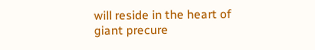will reside in the heart of giant precure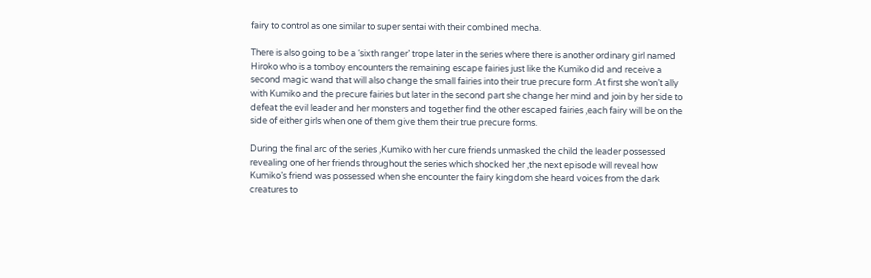fairy to control as one similar to super sentai with their combined mecha.

There is also going to be a ‘sixth ranger’ trope later in the series where there is another ordinary girl named Hiroko who is a tomboy encounters the remaining escape fairies just like the Kumiko did and receive a second magic wand that will also change the small fairies into their true precure form .At first she won’t ally with Kumiko and the precure fairies but later in the second part she change her mind and join by her side to defeat the evil leader and her monsters and together find the other escaped fairies ,each fairy will be on the side of either girls when one of them give them their true precure forms.

During the final arc of the series ,Kumiko with her cure friends unmasked the child the leader possessed revealing one of her friends throughout the series which shocked her ,the next episode will reveal how Kumiko’s friend was possessed when she encounter the fairy kingdom she heard voices from the dark creatures to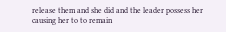release them and she did and the leader possess her causing her to to remain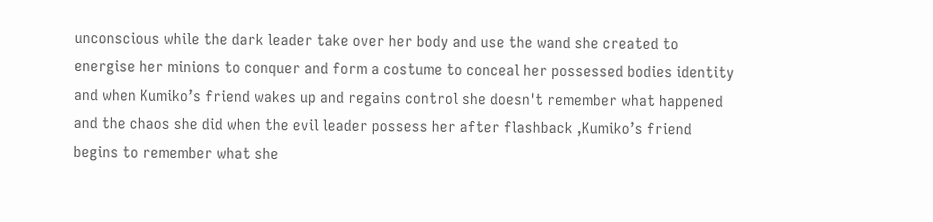unconscious while the dark leader take over her body and use the wand she created to energise her minions to conquer and form a costume to conceal her possessed bodies identity and when Kumiko’s friend wakes up and regains control she doesn't remember what happened and the chaos she did when the evil leader possess her after flashback ,Kumiko’s friend begins to remember what she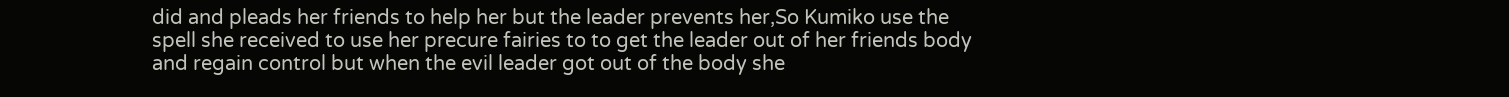did and pleads her friends to help her but the leader prevents her,So Kumiko use the spell she received to use her precure fairies to to get the leader out of her friends body and regain control but when the evil leader got out of the body she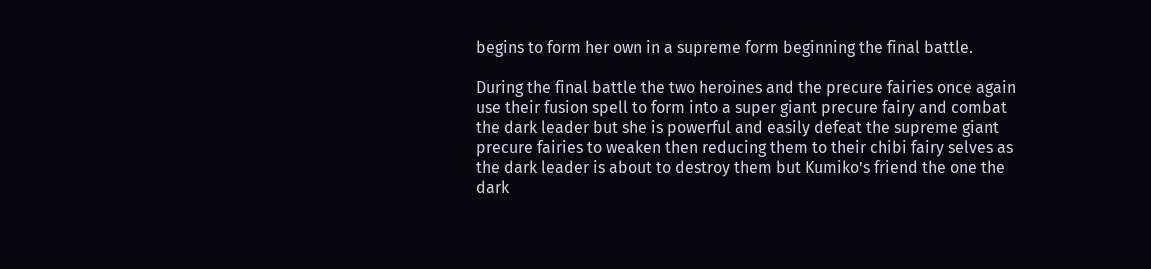begins to form her own in a supreme form beginning the final battle.

During the final battle the two heroines and the precure fairies once again use their fusion spell to form into a super giant precure fairy and combat the dark leader but she is powerful and easily defeat the supreme giant precure fairies to weaken then reducing them to their chibi fairy selves as the dark leader is about to destroy them but Kumiko’s friend the one the dark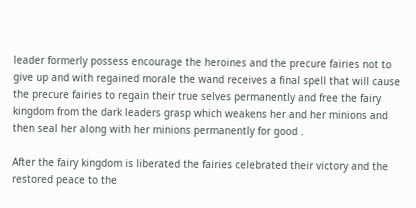leader formerly possess encourage the heroines and the precure fairies not to give up and with regained morale the wand receives a final spell that will cause the precure fairies to regain their true selves permanently and free the fairy kingdom from the dark leaders grasp which weakens her and her minions and then seal her along with her minions permanently for good .

After the fairy kingdom is liberated the fairies celebrated their victory and the restored peace to the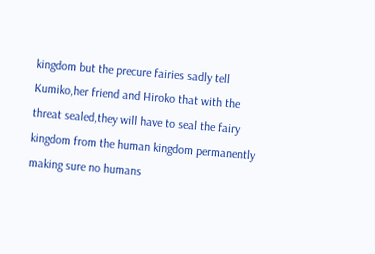kingdom but the precure fairies sadly tell Kumiko,her friend and Hiroko that with the threat sealed,they will have to seal the fairy kingdom from the human kingdom permanently making sure no humans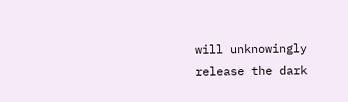will unknowingly release the dark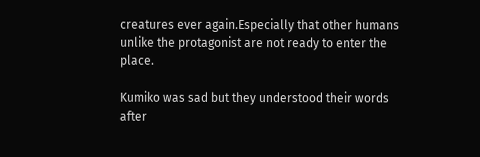creatures ever again.Especially that other humans unlike the protagonist are not ready to enter the place.

Kumiko was sad but they understood their words after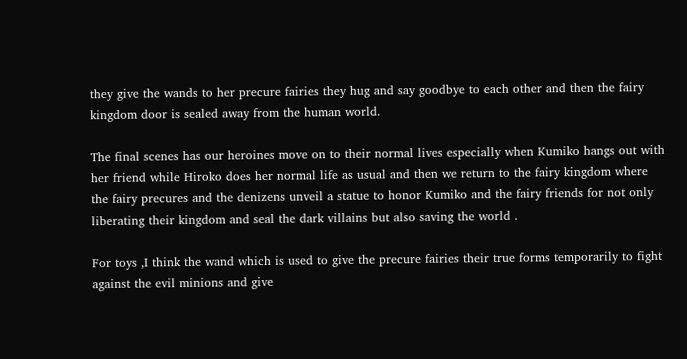they give the wands to her precure fairies they hug and say goodbye to each other and then the fairy kingdom door is sealed away from the human world.

The final scenes has our heroines move on to their normal lives especially when Kumiko hangs out with her friend while Hiroko does her normal life as usual and then we return to the fairy kingdom where the fairy precures and the denizens unveil a statue to honor Kumiko and the fairy friends for not only liberating their kingdom and seal the dark villains but also saving the world .

For toys ,I think the wand which is used to give the precure fairies their true forms temporarily to fight against the evil minions and give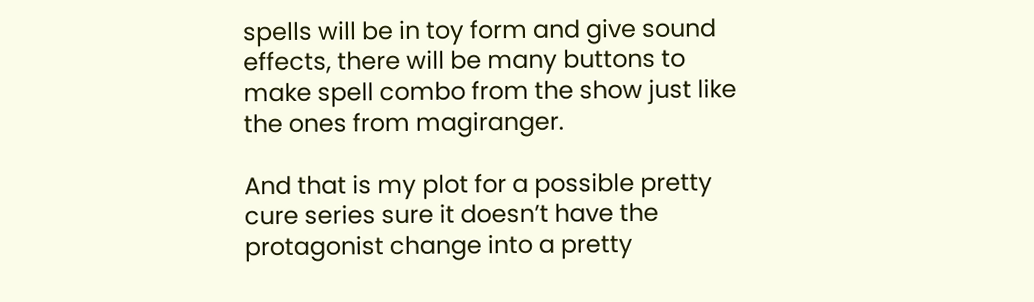spells will be in toy form and give sound effects, there will be many buttons to make spell combo from the show just like the ones from magiranger.

And that is my plot for a possible pretty cure series sure it doesn’t have the protagonist change into a pretty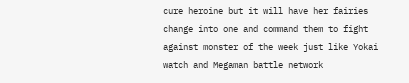cure heroine but it will have her fairies change into one and command them to fight against monster of the week just like Yokai watch and Megaman battle network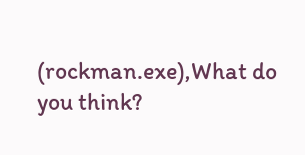(rockman.exe),What do you think?